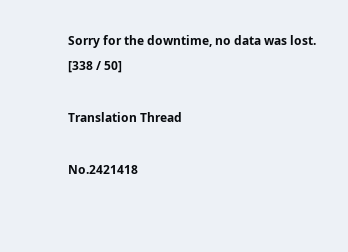Sorry for the downtime, no data was lost.
[338 / 50]

Translation Thread

No.2421418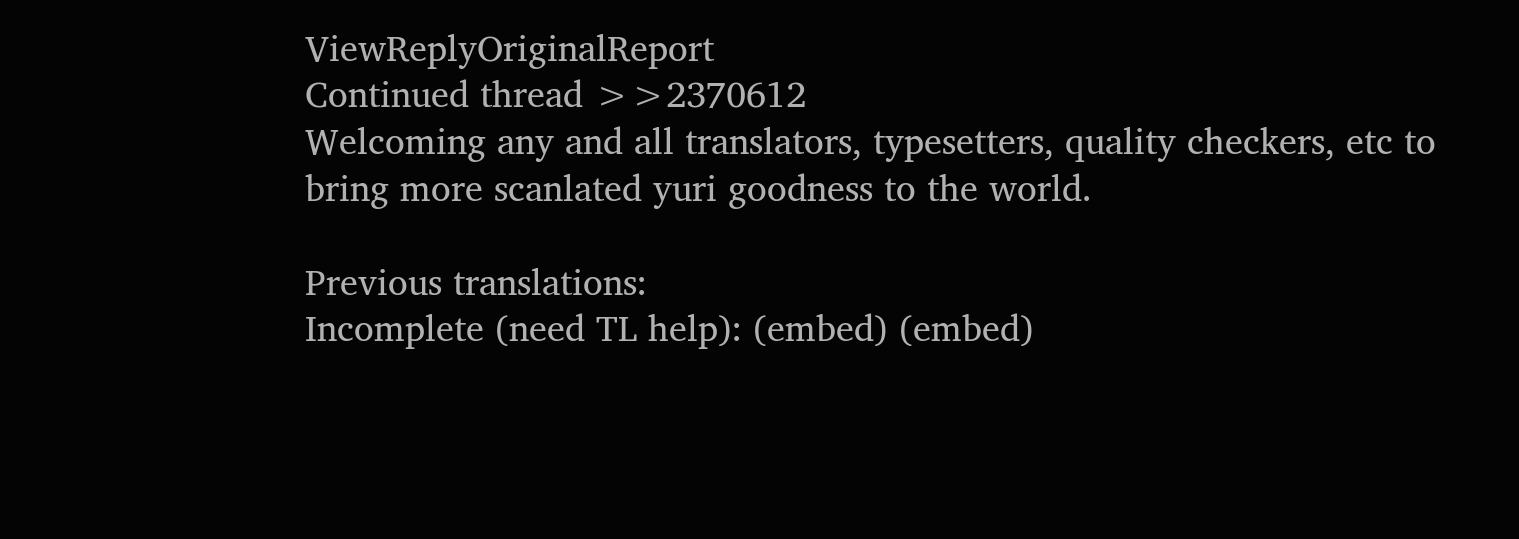ViewReplyOriginalReport
Continued thread >>2370612
Welcoming any and all translators, typesetters, quality checkers, etc to bring more scanlated yuri goodness to the world.

Previous translations:
Incomplete (need TL help): (embed) (embed)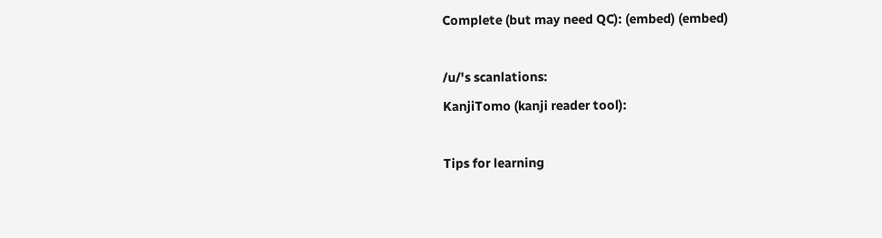Complete (but may need QC): (embed) (embed)

/u/'s scanlations:
KanjiTomo (kanji reader tool):

Tips for learning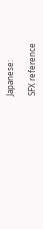Japanese:

SFX reference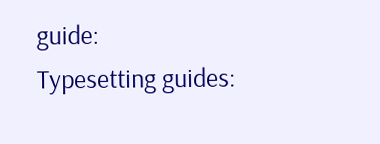guide:
Typesetting guides: